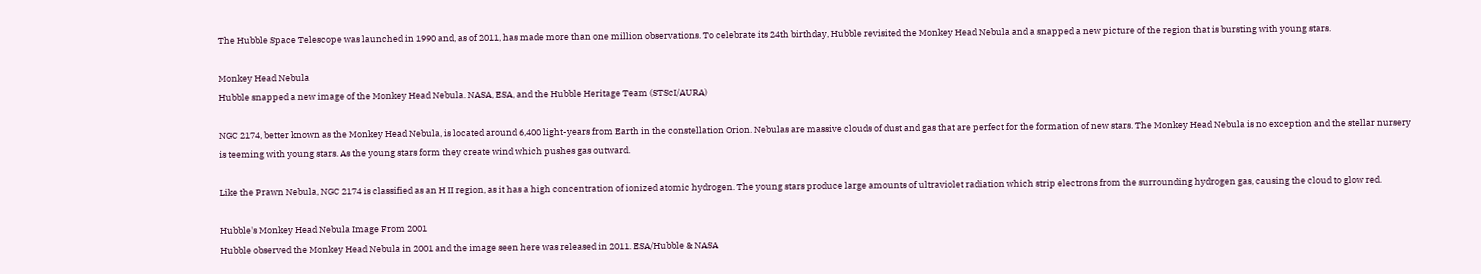The Hubble Space Telescope was launched in 1990 and, as of 2011, has made more than one million observations. To celebrate its 24th birthday, Hubble revisited the Monkey Head Nebula and a snapped a new picture of the region that is bursting with young stars.

Monkey Head Nebula
Hubble snapped a new image of the Monkey Head Nebula. NASA, ESA, and the Hubble Heritage Team (STScI/AURA)

NGC 2174, better known as the Monkey Head Nebula, is located around 6,400 light-years from Earth in the constellation Orion. Nebulas are massive clouds of dust and gas that are perfect for the formation of new stars. The Monkey Head Nebula is no exception and the stellar nursery is teeming with young stars. As the young stars form they create wind which pushes gas outward.

Like the Prawn Nebula, NGC 2174 is classified as an H II region, as it has a high concentration of ionized atomic hydrogen. The young stars produce large amounts of ultraviolet radiation which strip electrons from the surrounding hydrogen gas, causing the cloud to glow red.

Hubble's Monkey Head Nebula Image From 2001
Hubble observed the Monkey Head Nebula in 2001 and the image seen here was released in 2011. ESA/Hubble & NASA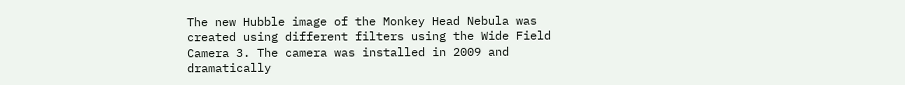The new Hubble image of the Monkey Head Nebula was created using different filters using the Wide Field Camera 3. The camera was installed in 2009 and dramatically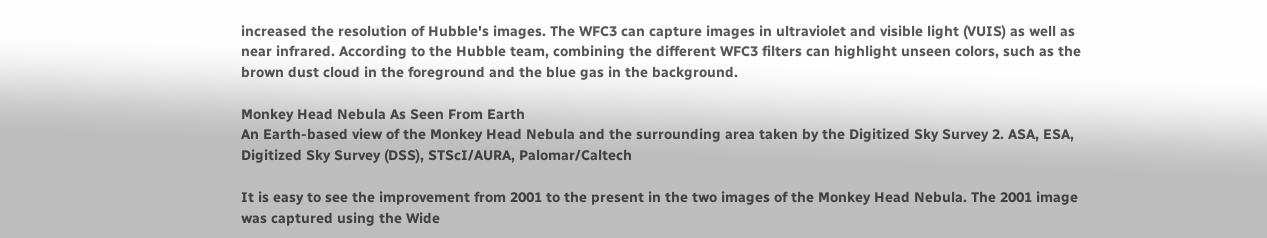increased the resolution of Hubble's images. The WFC3 can capture images in ultraviolet and visible light (VUIS) as well as near infrared. According to the Hubble team, combining the different WFC3 filters can highlight unseen colors, such as the brown dust cloud in the foreground and the blue gas in the background.

Monkey Head Nebula As Seen From Earth
An Earth-based view of the Monkey Head Nebula and the surrounding area taken by the Digitized Sky Survey 2. ASA, ESA, Digitized Sky Survey (DSS), STScI/AURA, Palomar/Caltech

It is easy to see the improvement from 2001 to the present in the two images of the Monkey Head Nebula. The 2001 image was captured using the Wide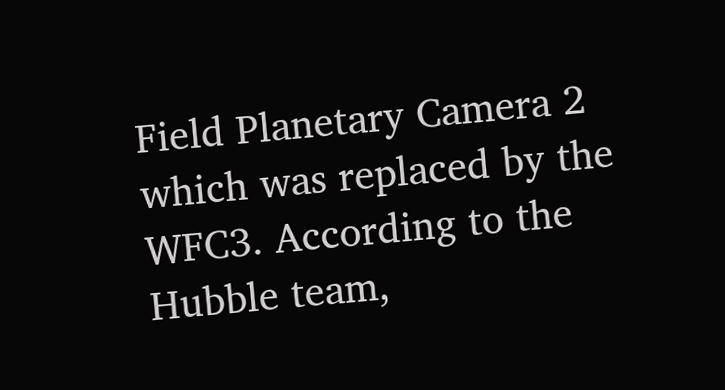Field Planetary Camera 2 which was replaced by the WFC3. According to the Hubble team,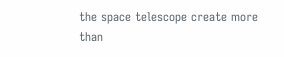the space telescope create more than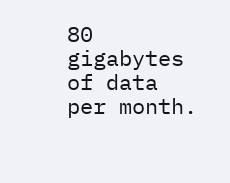80 gigabytes of data per month.